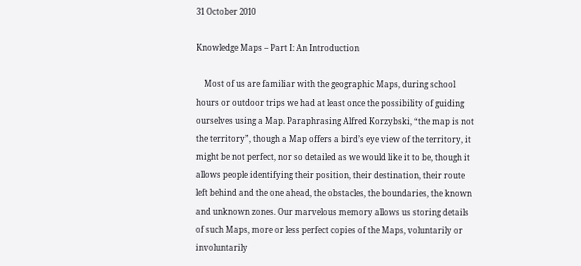31 October 2010

Knowledge Maps – Part I: An Introduction

    Most of us are familiar with the geographic Maps, during school hours or outdoor trips we had at least once the possibility of guiding ourselves using a Map. Paraphrasing Alfred Korzybski, “the map is not the territory”, though a Map offers a bird’s eye view of the territory, it might be not perfect, nor so detailed as we would like it to be, though it allows people identifying their position, their destination, their route left behind and the one ahead, the obstacles, the boundaries, the known and unknown zones. Our marvelous memory allows us storing details of such Maps, more or less perfect copies of the Maps, voluntarily or involuntarily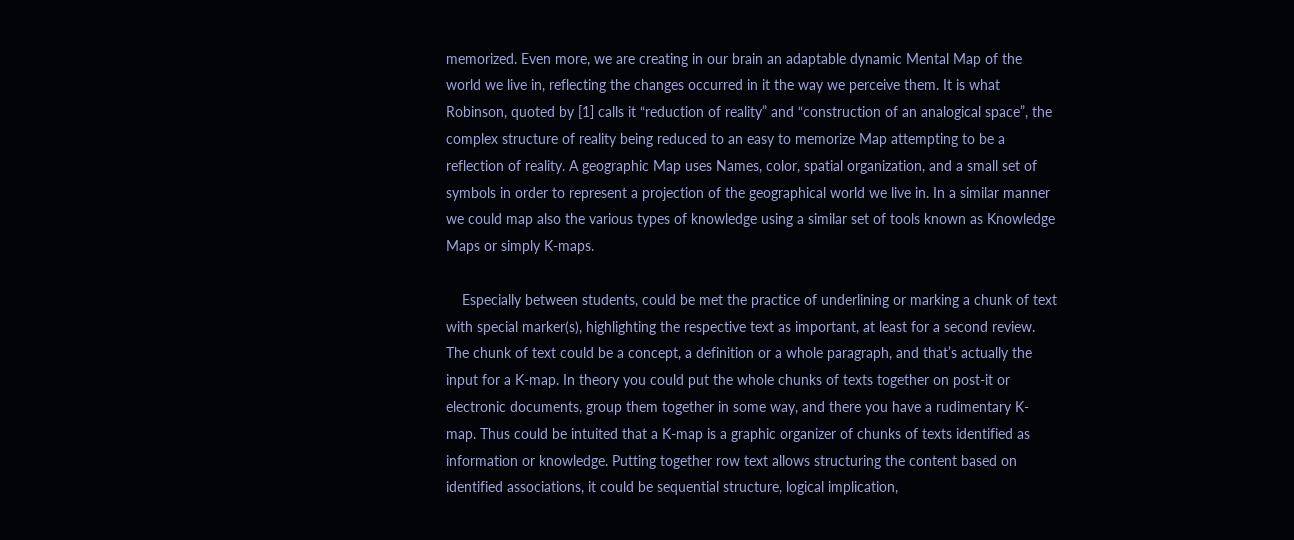memorized. Even more, we are creating in our brain an adaptable dynamic Mental Map of the world we live in, reflecting the changes occurred in it the way we perceive them. It is what Robinson, quoted by [1] calls it “reduction of reality” and “construction of an analogical space”, the complex structure of reality being reduced to an easy to memorize Map attempting to be a reflection of reality. A geographic Map uses Names, color, spatial organization, and a small set of symbols in order to represent a projection of the geographical world we live in. In a similar manner we could map also the various types of knowledge using a similar set of tools known as Knowledge Maps or simply K-maps.

    Especially between students, could be met the practice of underlining or marking a chunk of text with special marker(s), highlighting the respective text as important, at least for a second review. The chunk of text could be a concept, a definition or a whole paragraph, and that’s actually the input for a K-map. In theory you could put the whole chunks of texts together on post-it or electronic documents, group them together in some way, and there you have a rudimentary K-map. Thus could be intuited that a K-map is a graphic organizer of chunks of texts identified as information or knowledge. Putting together row text allows structuring the content based on identified associations, it could be sequential structure, logical implication,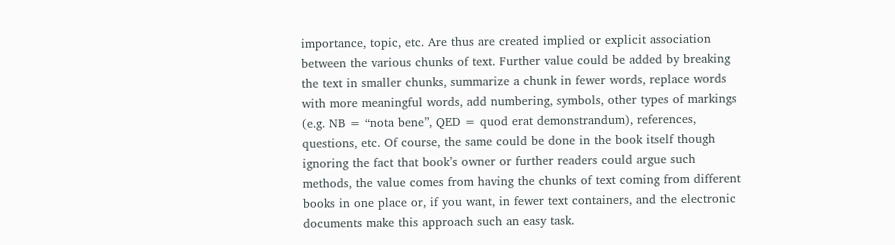importance, topic, etc. Are thus are created implied or explicit association between the various chunks of text. Further value could be added by breaking the text in smaller chunks, summarize a chunk in fewer words, replace words with more meaningful words, add numbering, symbols, other types of markings (e.g. NB = “nota bene”, QED = quod erat demonstrandum), references, questions, etc. Of course, the same could be done in the book itself though ignoring the fact that book’s owner or further readers could argue such methods, the value comes from having the chunks of text coming from different books in one place or, if you want, in fewer text containers, and the electronic documents make this approach such an easy task.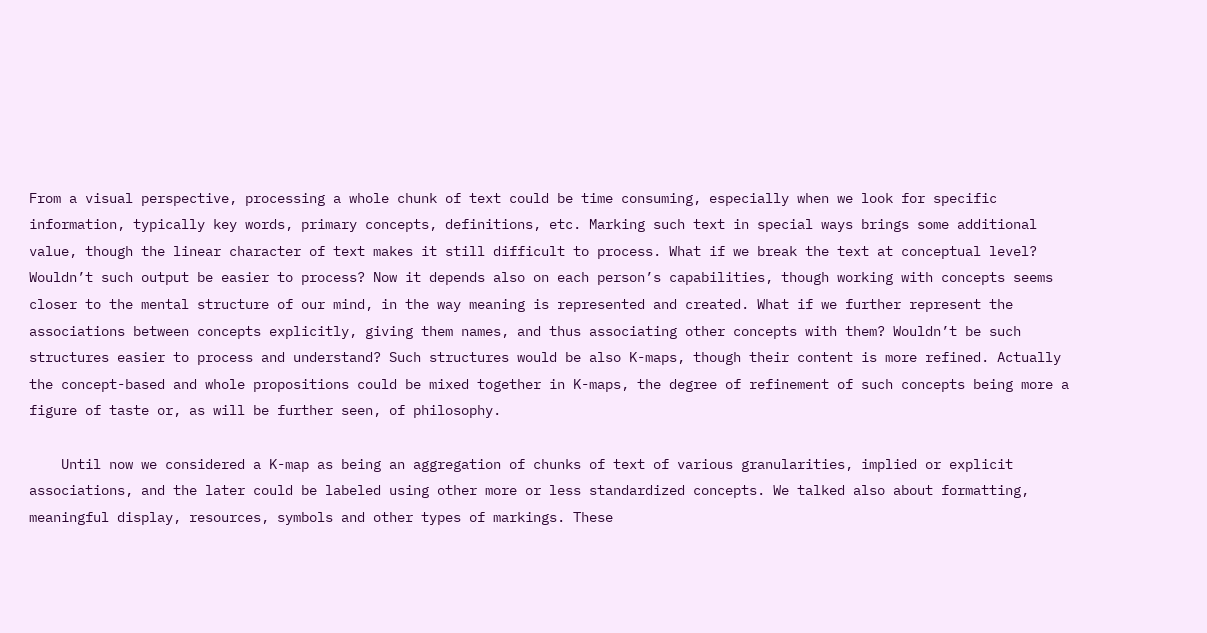From a visual perspective, processing a whole chunk of text could be time consuming, especially when we look for specific information, typically key words, primary concepts, definitions, etc. Marking such text in special ways brings some additional value, though the linear character of text makes it still difficult to process. What if we break the text at conceptual level? Wouldn’t such output be easier to process? Now it depends also on each person’s capabilities, though working with concepts seems closer to the mental structure of our mind, in the way meaning is represented and created. What if we further represent the associations between concepts explicitly, giving them names, and thus associating other concepts with them? Wouldn’t be such structures easier to process and understand? Such structures would be also K-maps, though their content is more refined. Actually the concept-based and whole propositions could be mixed together in K-maps, the degree of refinement of such concepts being more a figure of taste or, as will be further seen, of philosophy.

    Until now we considered a K-map as being an aggregation of chunks of text of various granularities, implied or explicit associations, and the later could be labeled using other more or less standardized concepts. We talked also about formatting, meaningful display, resources, symbols and other types of markings. These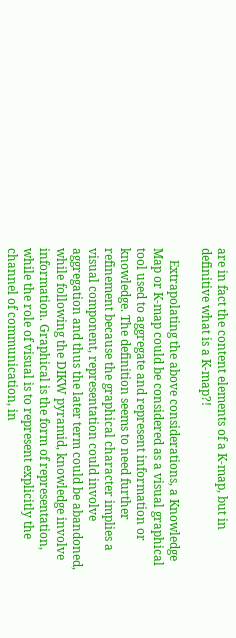are in fact the content elements of a K-map, but in definitive what is a K-map?!

    Extrapolating the above considerations, a Knowledge Map or K-map could be considered as a visual graphical tool used to aggregate and represent information or knowledge. The definition seems to need further refinement because the graphical character implies a visual component, representation could involve aggregation and thus the later term could be abandoned, while following the DIKW pyramid, knowledge involve information. Graphical is the form of representation, while the role of visual is to represent explicitly the channel of communication, in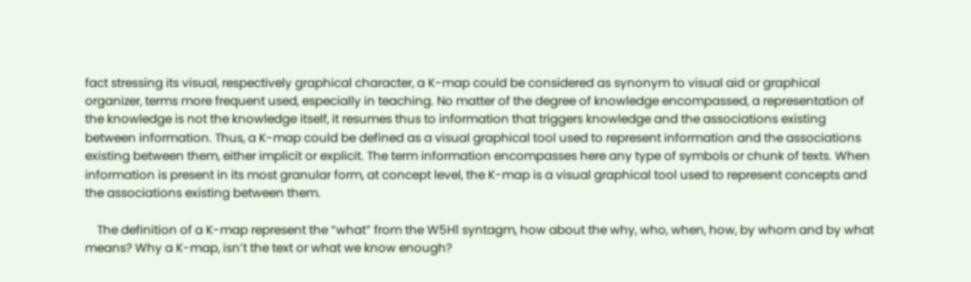fact stressing its visual, respectively graphical character, a K-map could be considered as synonym to visual aid or graphical organizer, terms more frequent used, especially in teaching. No matter of the degree of knowledge encompassed, a representation of the knowledge is not the knowledge itself, it resumes thus to information that triggers knowledge and the associations existing between information. Thus, a K-map could be defined as a visual graphical tool used to represent information and the associations existing between them, either implicit or explicit. The term information encompasses here any type of symbols or chunk of texts. When information is present in its most granular form, at concept level, the K-map is a visual graphical tool used to represent concepts and the associations existing between them.

    The definition of a K-map represent the “what” from the W5H1 syntagm, how about the why, who, when, how, by whom and by what means? Why a K-map, isn’t the text or what we know enough?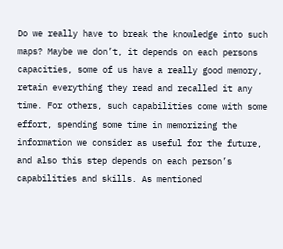Do we really have to break the knowledge into such maps? Maybe we don’t, it depends on each persons capacities, some of us have a really good memory, retain everything they read and recalled it any time. For others, such capabilities come with some effort, spending some time in memorizing the information we consider as useful for the future, and also this step depends on each person’s capabilities and skills. As mentioned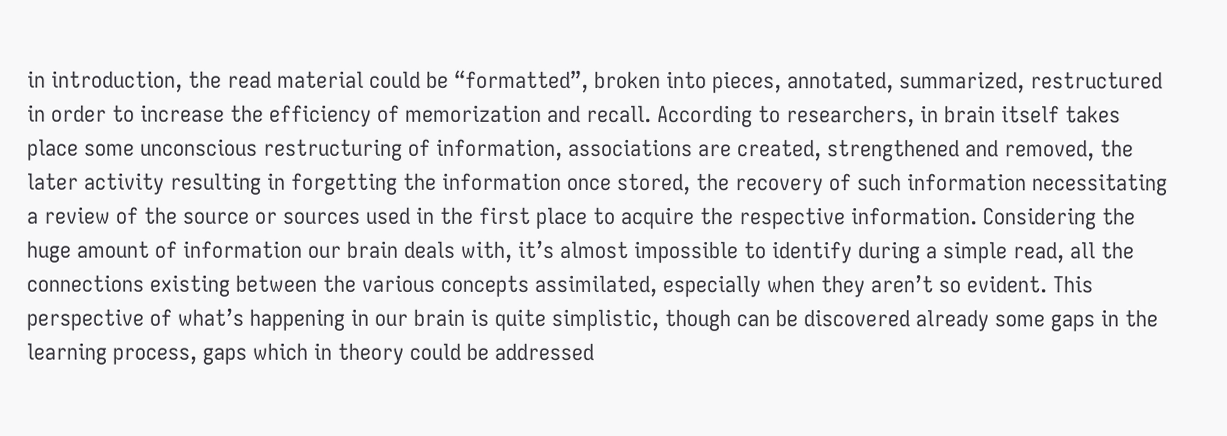in introduction, the read material could be “formatted”, broken into pieces, annotated, summarized, restructured in order to increase the efficiency of memorization and recall. According to researchers, in brain itself takes place some unconscious restructuring of information, associations are created, strengthened and removed, the later activity resulting in forgetting the information once stored, the recovery of such information necessitating a review of the source or sources used in the first place to acquire the respective information. Considering the huge amount of information our brain deals with, it’s almost impossible to identify during a simple read, all the connections existing between the various concepts assimilated, especially when they aren’t so evident. This perspective of what’s happening in our brain is quite simplistic, though can be discovered already some gaps in the learning process, gaps which in theory could be addressed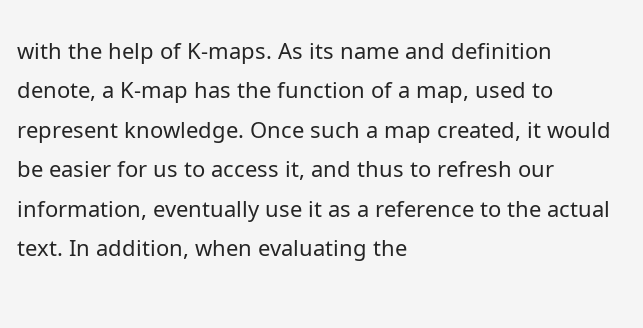with the help of K-maps. As its name and definition denote, a K-map has the function of a map, used to represent knowledge. Once such a map created, it would be easier for us to access it, and thus to refresh our information, eventually use it as a reference to the actual text. In addition, when evaluating the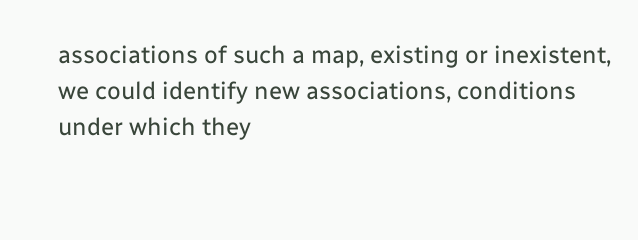associations of such a map, existing or inexistent, we could identify new associations, conditions under which they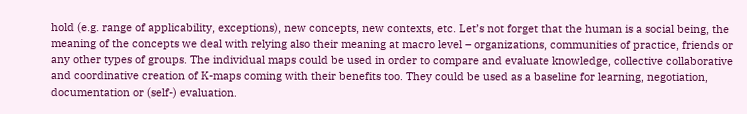hold (e.g. range of applicability, exceptions), new concepts, new contexts, etc. Let’s not forget that the human is a social being, the meaning of the concepts we deal with relying also their meaning at macro level – organizations, communities of practice, friends or any other types of groups. The individual maps could be used in order to compare and evaluate knowledge, collective collaborative and coordinative creation of K-maps coming with their benefits too. They could be used as a baseline for learning, negotiation, documentation or (self-) evaluation.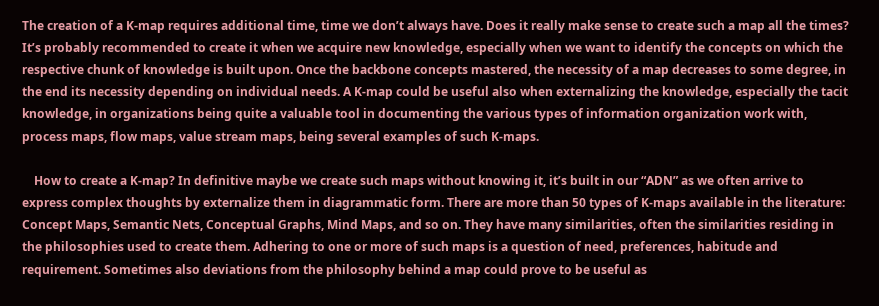The creation of a K-map requires additional time, time we don’t always have. Does it really make sense to create such a map all the times? It’s probably recommended to create it when we acquire new knowledge, especially when we want to identify the concepts on which the respective chunk of knowledge is built upon. Once the backbone concepts mastered, the necessity of a map decreases to some degree, in the end its necessity depending on individual needs. A K-map could be useful also when externalizing the knowledge, especially the tacit knowledge, in organizations being quite a valuable tool in documenting the various types of information organization work with, process maps, flow maps, value stream maps, being several examples of such K-maps.

    How to create a K-map? In definitive maybe we create such maps without knowing it, it’s built in our “ADN” as we often arrive to express complex thoughts by externalize them in diagrammatic form. There are more than 50 types of K-maps available in the literature: Concept Maps, Semantic Nets, Conceptual Graphs, Mind Maps, and so on. They have many similarities, often the similarities residing in the philosophies used to create them. Adhering to one or more of such maps is a question of need, preferences, habitude and requirement. Sometimes also deviations from the philosophy behind a map could prove to be useful as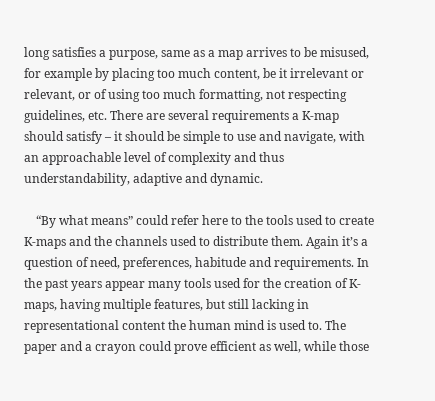long satisfies a purpose, same as a map arrives to be misused, for example by placing too much content, be it irrelevant or relevant, or of using too much formatting, not respecting guidelines, etc. There are several requirements a K-map should satisfy – it should be simple to use and navigate, with an approachable level of complexity and thus understandability, adaptive and dynamic.

    “By what means” could refer here to the tools used to create K-maps and the channels used to distribute them. Again it’s a question of need, preferences, habitude and requirements. In the past years appear many tools used for the creation of K-maps, having multiple features, but still lacking in representational content the human mind is used to. The paper and a crayon could prove efficient as well, while those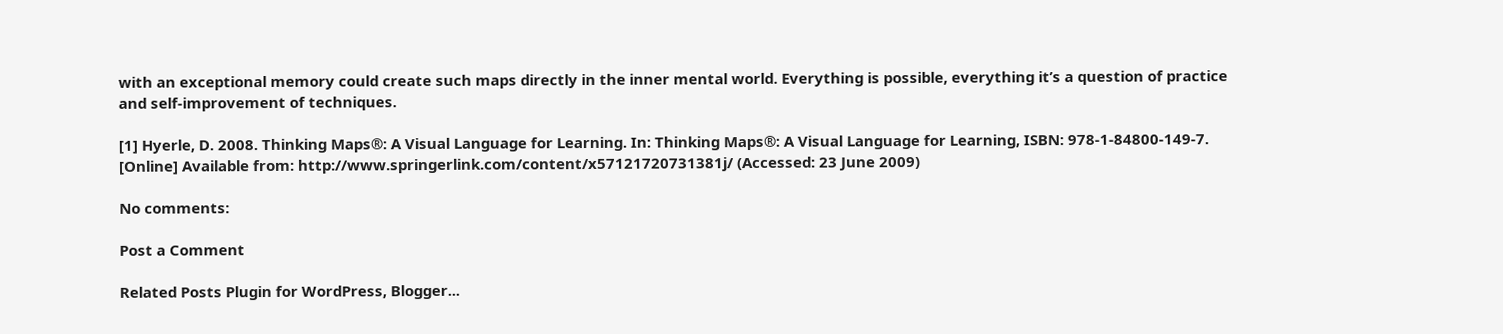with an exceptional memory could create such maps directly in the inner mental world. Everything is possible, everything it’s a question of practice and self-improvement of techniques.

[1] Hyerle, D. 2008. Thinking Maps®: A Visual Language for Learning. In: Thinking Maps®: A Visual Language for Learning, ISBN: 978-1-84800-149-7. [Online] Available from: http://www.springerlink.com/content/x57121720731381j/ (Accessed: 23 June 2009)

No comments:

Post a Comment

Related Posts Plugin for WordPress, Blogger...